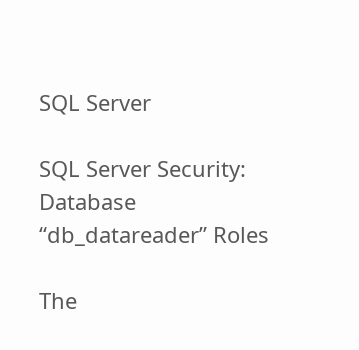SQL Server

SQL Server Security: Database “db_datareader” Roles

The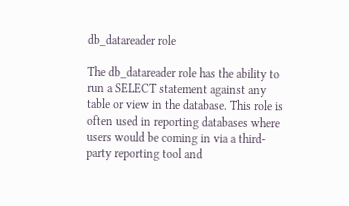db_datareader role

The db_datareader role has the ability to run a SELECT statement against any table or view in the database. This role is often used in reporting databases where users would be coming in via a third-party reporting tool and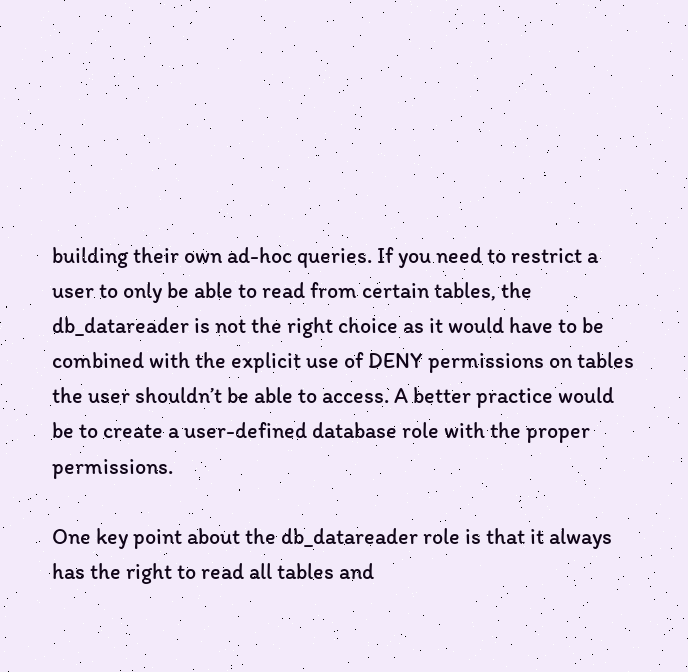building their own ad-hoc queries. If you need to restrict a user to only be able to read from certain tables, the db_datareader is not the right choice as it would have to be combined with the explicit use of DENY permissions on tables the user shouldn’t be able to access. A better practice would be to create a user-defined database role with the proper permissions.

One key point about the db_datareader role is that it always has the right to read all tables and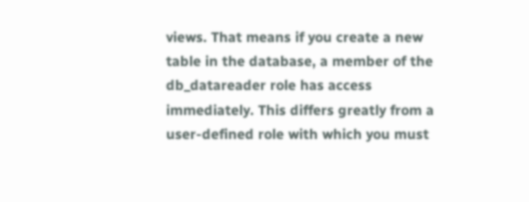views. That means if you create a new table in the database, a member of the db_datareader role has access immediately. This differs greatly from a user-defined role with which you must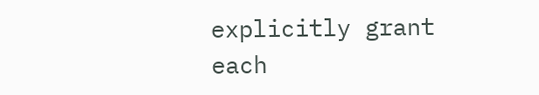explicitly grant each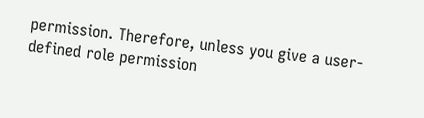permission. Therefore, unless you give a user-defined role permission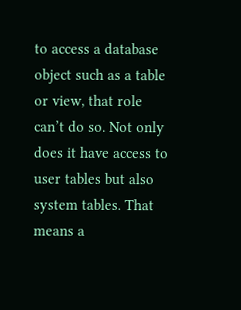to access a database object such as a table or view, that role can’t do so. Not only does it have access to user tables but also system tables. That means a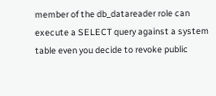member of the db_datareader role can execute a SELECT query against a system table even you decide to revoke public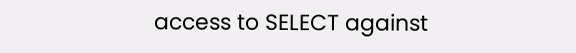access to SELECT against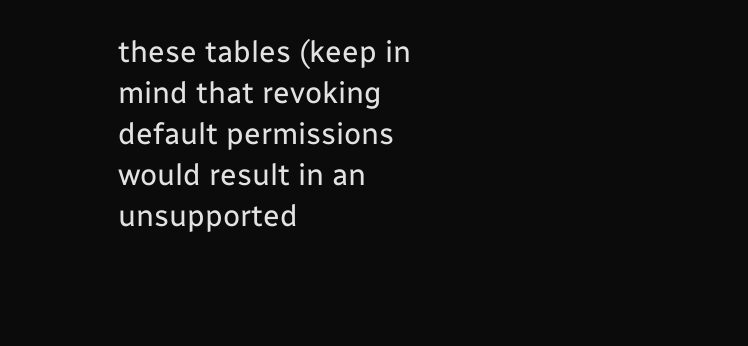these tables (keep in mind that revoking default permissions would result in an unsupported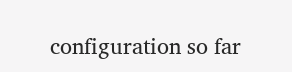configuration so far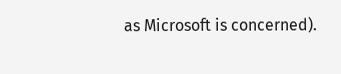as Microsoft is concerned).